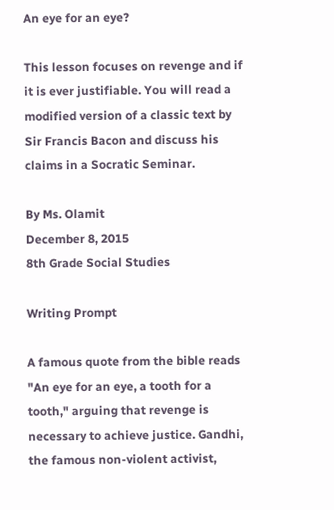An eye for an eye?

This lesson focuses on revenge and if it is ever justifiable. You will read a modified version of a classic text by Sir Francis Bacon and discuss his claims in a Socratic Seminar.

By Ms. Olamit
December 8, 2015
8th Grade Social Studies

Writing Prompt

A famous quote from the bible reads "An eye for an eye, a tooth for a tooth," arguing that revenge is necessary to achieve justice. Gandhi, the famous non-violent activist,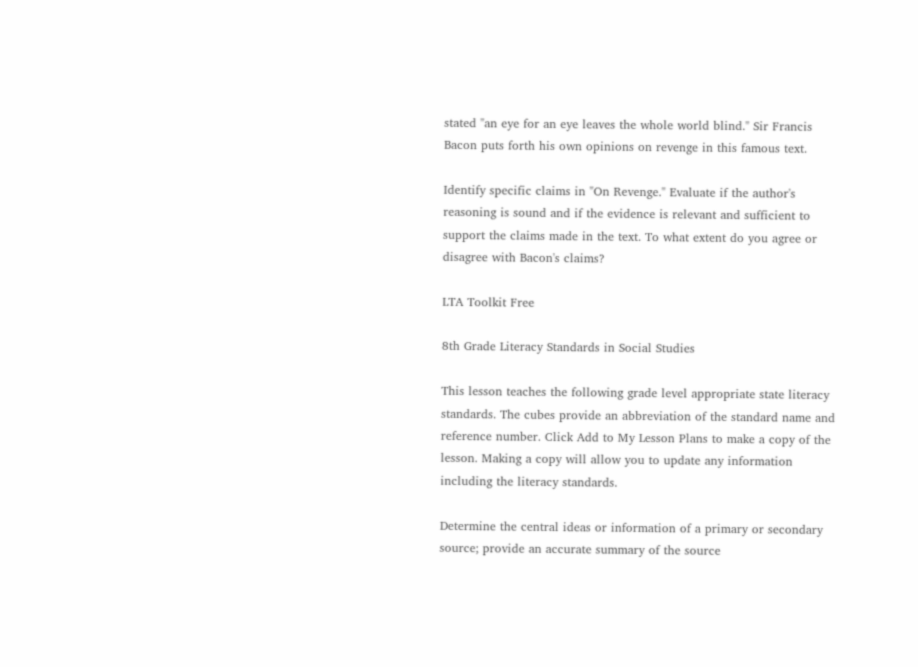stated "an eye for an eye leaves the whole world blind." Sir Francis Bacon puts forth his own opinions on revenge in this famous text.

Identify specific claims in "On Revenge." Evaluate if the author's reasoning is sound and if the evidence is relevant and sufficient to support the claims made in the text. To what extent do you agree or disagree with Bacon's claims?

LTA Toolkit Free

8th Grade Literacy Standards in Social Studies

This lesson teaches the following grade level appropriate state literacy standards. The cubes provide an abbreviation of the standard name and reference number. Click Add to My Lesson Plans to make a copy of the lesson. Making a copy will allow you to update any information including the literacy standards.

Determine the central ideas or information of a primary or secondary source; provide an accurate summary of the source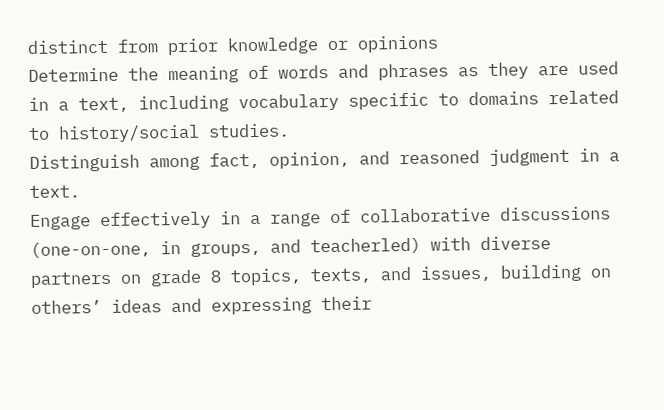distinct from prior knowledge or opinions
Determine the meaning of words and phrases as they are used in a text, including vocabulary specific to domains related to history/social studies.
Distinguish among fact, opinion, and reasoned judgment in a text.
Engage effectively in a range of collaborative discussions (one-on-one, in groups, and teacherled) with diverse partners on grade 8 topics, texts, and issues, building on others’ ideas and expressing their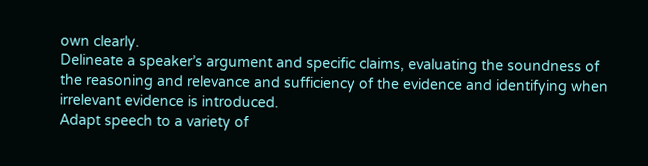own clearly.
Delineate a speaker’s argument and specific claims, evaluating the soundness of the reasoning and relevance and sufficiency of the evidence and identifying when irrelevant evidence is introduced.
Adapt speech to a variety of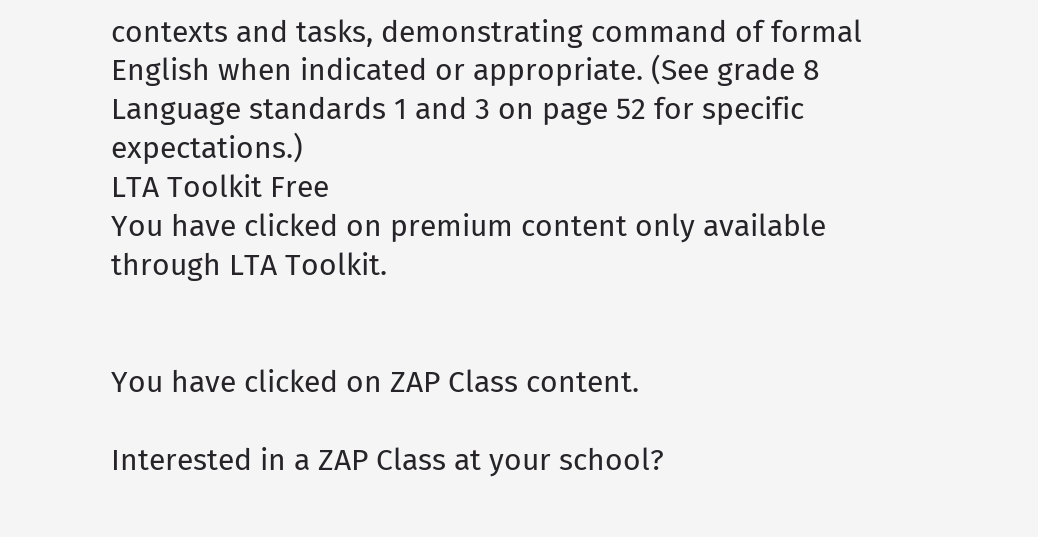contexts and tasks, demonstrating command of formal English when indicated or appropriate. (See grade 8 Language standards 1 and 3 on page 52 for specific expectations.)
LTA Toolkit Free
You have clicked on premium content only available through LTA Toolkit.


You have clicked on ZAP Class content.

Interested in a ZAP Class at your school?